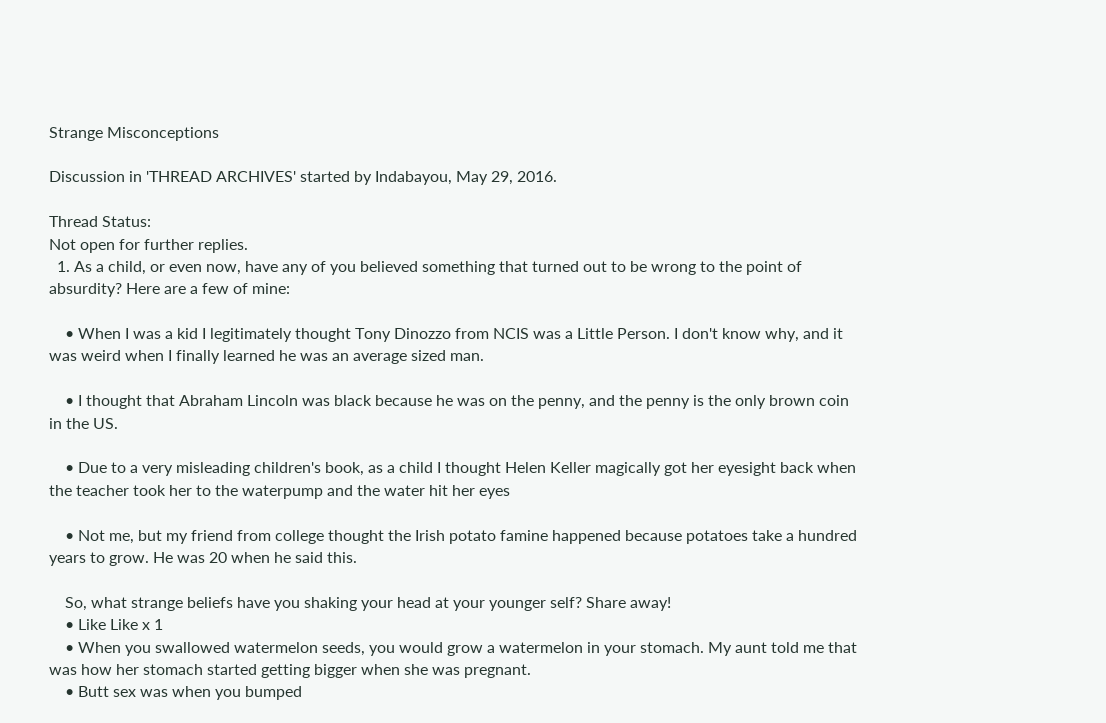Strange Misconceptions

Discussion in 'THREAD ARCHIVES' started by Indabayou, May 29, 2016.

Thread Status:
Not open for further replies.
  1. As a child, or even now, have any of you believed something that turned out to be wrong to the point of absurdity? Here are a few of mine:

    • When I was a kid I legitimately thought Tony Dinozzo from NCIS was a Little Person. I don't know why, and it was weird when I finally learned he was an average sized man.

    • I thought that Abraham Lincoln was black because he was on the penny, and the penny is the only brown coin in the US.

    • Due to a very misleading children's book, as a child I thought Helen Keller magically got her eyesight back when the teacher took her to the waterpump and the water hit her eyes

    • Not me, but my friend from college thought the Irish potato famine happened because potatoes take a hundred years to grow. He was 20 when he said this.

    So, what strange beliefs have you shaking your head at your younger self? Share away!
    • Like Like x 1
    • When you swallowed watermelon seeds, you would grow a watermelon in your stomach. My aunt told me that was how her stomach started getting bigger when she was pregnant.
    • Butt sex was when you bumped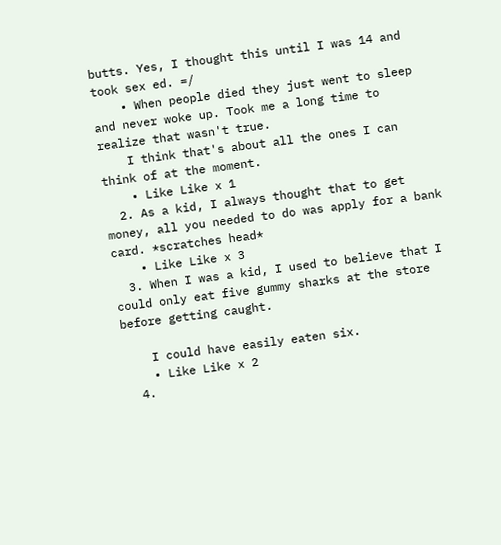butts. Yes, I thought this until I was 14 and took sex ed. =/
    • When people died they just went to sleep and never woke up. Took me a long time to realize that wasn't true.
    I think that's about all the ones I can think of at the moment.
    • Like Like x 1
  2. As a kid, I always thought that to get money, all you needed to do was apply for a bank card. *scratches head*
    • Like Like x 3
  3. When I was a kid, I used to believe that I could only eat five gummy sharks at the store before getting caught.

    I could have easily eaten six.
    • Like Like x 2
  4.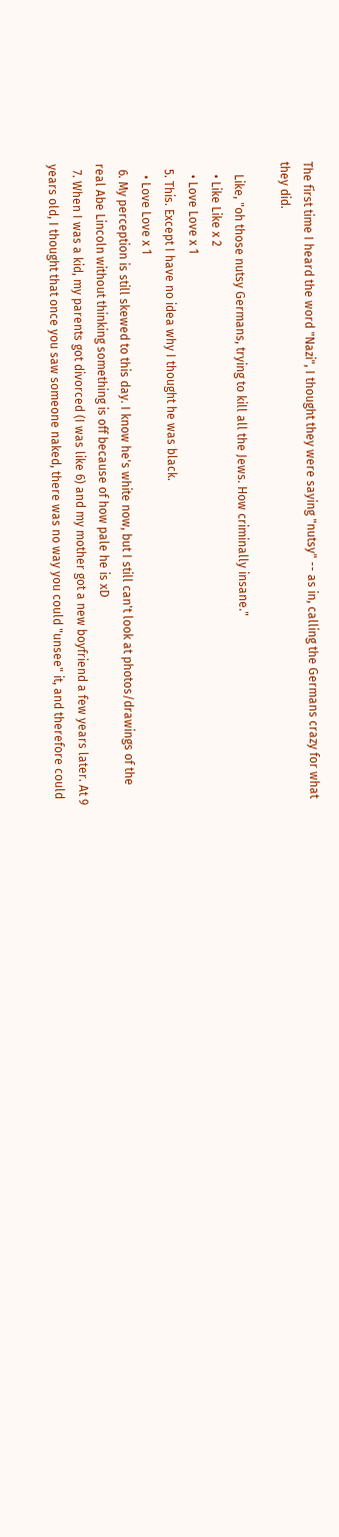The first time I heard the word "Nazi", I thought they were saying "nutsy" -- as in, calling the Germans crazy for what they did.

    Like, "oh those nutsy Germans, trying to kill all the Jews. How criminally insane."
    • Like Like x 2
    • Love Love x 1
  5. This. Except I have no idea why I thought he was black.
    • Love Love x 1
  6. My perception is still skewed to this day. I know he's white now, but I still can't look at photos/drawings of the real Abe Lincoln without thinking something is off because of how pale he is xD
  7. When I was a kid, my parents got divorced (I was like 6) and my mother got a new boyfriend a few years later. At 9 years old, I thought that once you saw someone naked, there was no way you could "unsee" it, and therefore could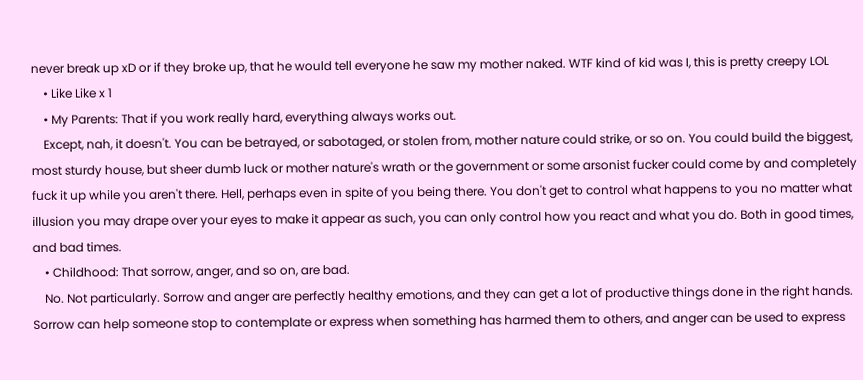never break up xD or if they broke up, that he would tell everyone he saw my mother naked. WTF kind of kid was I, this is pretty creepy LOL
    • Like Like x 1
    • My Parents: That if you work really hard, everything always works out.
    Except, nah, it doesn't. You can be betrayed, or sabotaged, or stolen from, mother nature could strike, or so on. You could build the biggest, most sturdy house, but sheer dumb luck or mother nature's wrath or the government or some arsonist fucker could come by and completely fuck it up while you aren't there. Hell, perhaps even in spite of you being there. You don't get to control what happens to you no matter what illusion you may drape over your eyes to make it appear as such, you can only control how you react and what you do. Both in good times, and bad times.
    • Childhood: That sorrow, anger, and so on, are bad.
    No. Not particularly. Sorrow and anger are perfectly healthy emotions, and they can get a lot of productive things done in the right hands. Sorrow can help someone stop to contemplate or express when something has harmed them to others, and anger can be used to express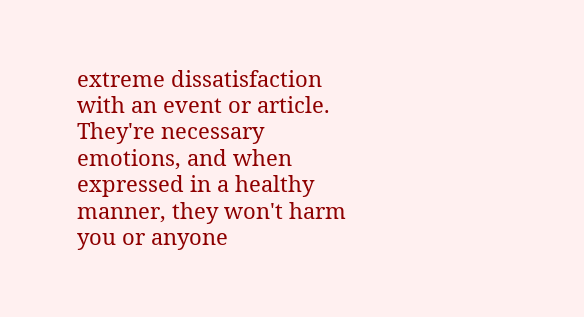extreme dissatisfaction with an event or article. They're necessary emotions, and when expressed in a healthy manner, they won't harm you or anyone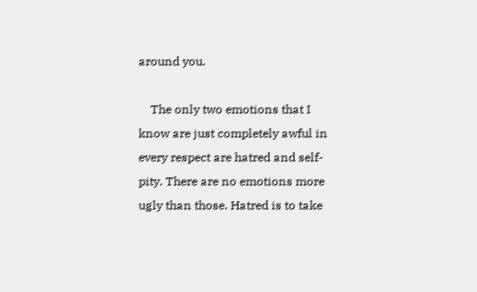around you.

    The only two emotions that I know are just completely awful in every respect are hatred and self-pity. There are no emotions more ugly than those. Hatred is to take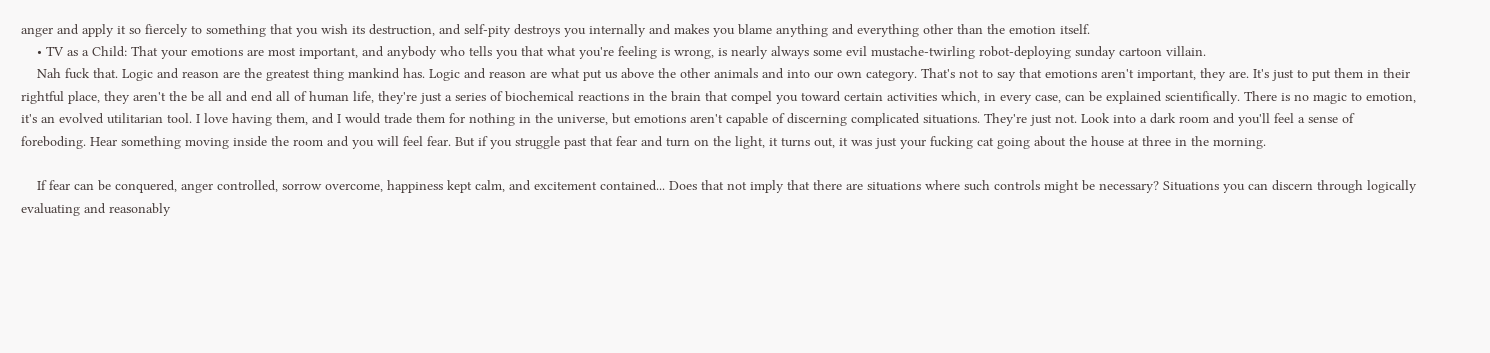anger and apply it so fiercely to something that you wish its destruction, and self-pity destroys you internally and makes you blame anything and everything other than the emotion itself.
    • TV as a Child: That your emotions are most important, and anybody who tells you that what you're feeling is wrong, is nearly always some evil mustache-twirling robot-deploying sunday cartoon villain.
    Nah fuck that. Logic and reason are the greatest thing mankind has. Logic and reason are what put us above the other animals and into our own category. That's not to say that emotions aren't important, they are. It's just to put them in their rightful place, they aren't the be all and end all of human life, they're just a series of biochemical reactions in the brain that compel you toward certain activities which, in every case, can be explained scientifically. There is no magic to emotion, it's an evolved utilitarian tool. I love having them, and I would trade them for nothing in the universe, but emotions aren't capable of discerning complicated situations. They're just not. Look into a dark room and you'll feel a sense of foreboding. Hear something moving inside the room and you will feel fear. But if you struggle past that fear and turn on the light, it turns out, it was just your fucking cat going about the house at three in the morning.

    If fear can be conquered, anger controlled, sorrow overcome, happiness kept calm, and excitement contained... Does that not imply that there are situations where such controls might be necessary? Situations you can discern through logically evaluating and reasonably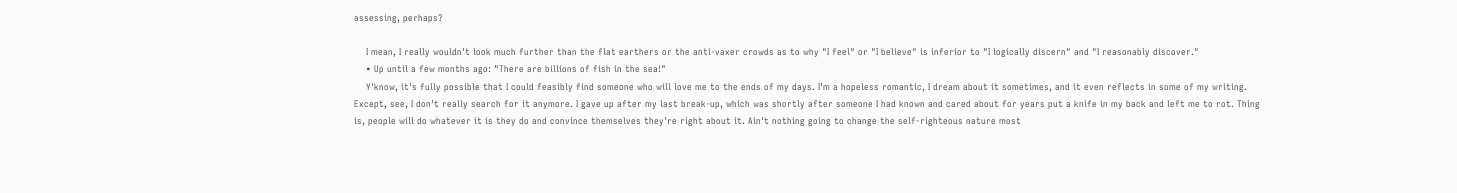assessing, perhaps?

    I mean, I really wouldn't look much further than the flat earthers or the anti-vaxer crowds as to why "I feel" or "I believe" is inferior to "I logically discern" and "I reasonably discover."
    • Up until a few months ago: "There are billions of fish in the sea!"
    Y'know, it's fully possible that I could feasibly find someone who will love me to the ends of my days. I'm a hopeless romantic, I dream about it sometimes, and it even reflects in some of my writing. Except, see, I don't really search for it anymore. I gave up after my last break-up, which was shortly after someone I had known and cared about for years put a knife in my back and left me to rot. Thing is, people will do whatever it is they do and convince themselves they're right about it. Ain't nothing going to change the self-righteous nature most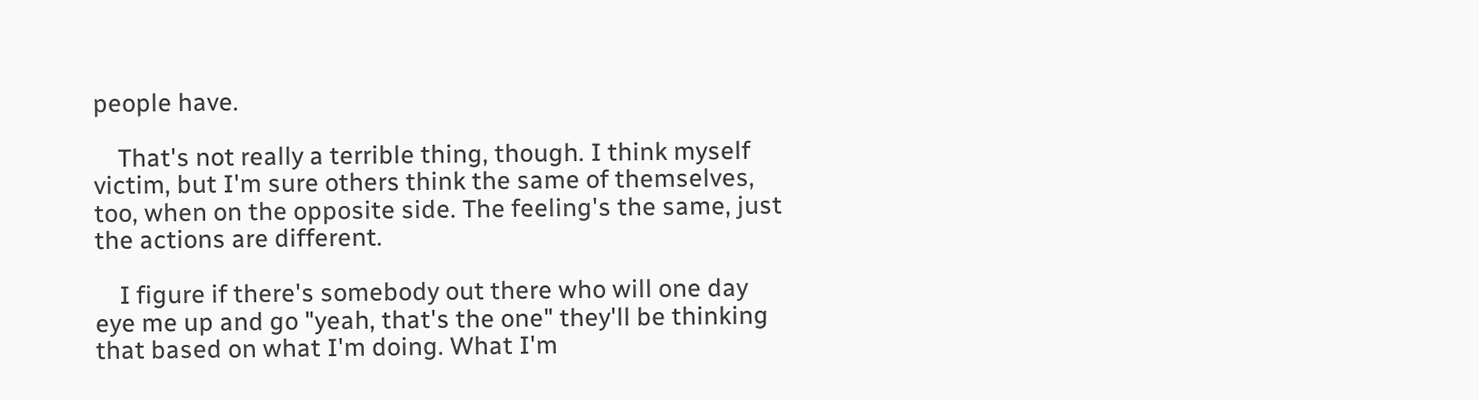people have.

    That's not really a terrible thing, though. I think myself victim, but I'm sure others think the same of themselves, too, when on the opposite side. The feeling's the same, just the actions are different.

    I figure if there's somebody out there who will one day eye me up and go "yeah, that's the one" they'll be thinking that based on what I'm doing. What I'm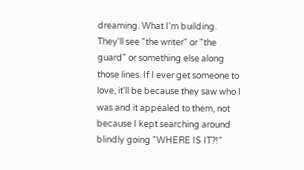dreaming. What I'm building. They'll see "the writer" or "the guard" or something else along those lines. If I ever get someone to love, it'll be because they saw who I was and it appealed to them, not because I kept searching around blindly going "WHERE IS IT?!"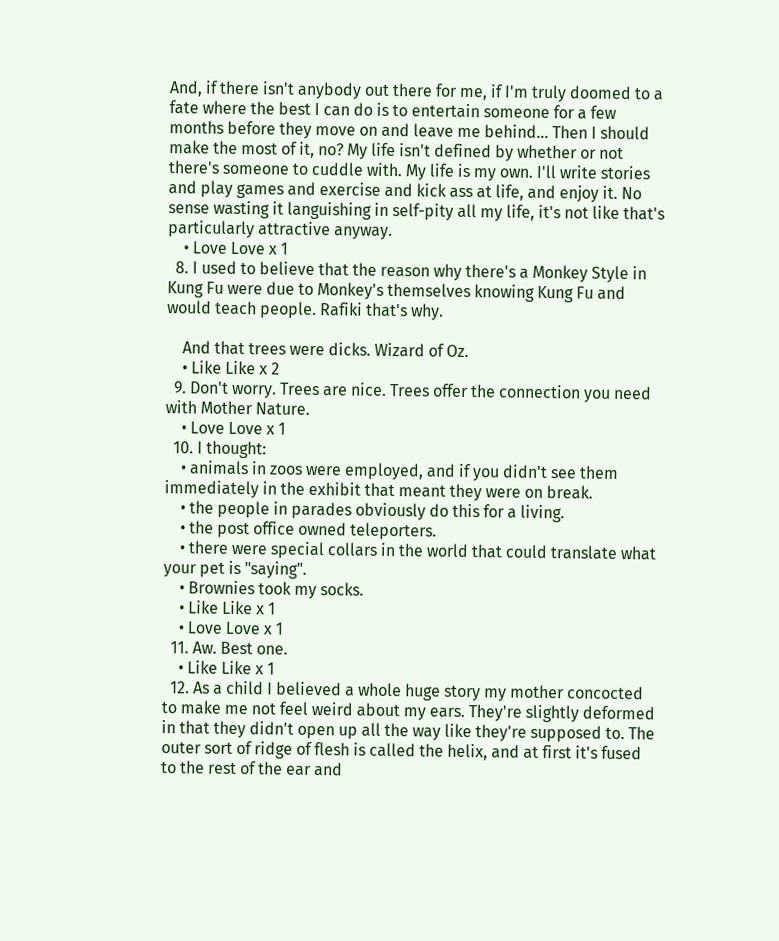And, if there isn't anybody out there for me, if I'm truly doomed to a fate where the best I can do is to entertain someone for a few months before they move on and leave me behind... Then I should make the most of it, no? My life isn't defined by whether or not there's someone to cuddle with. My life is my own. I'll write stories and play games and exercise and kick ass at life, and enjoy it. No sense wasting it languishing in self-pity all my life, it's not like that's particularly attractive anyway.
    • Love Love x 1
  8. I used to believe that the reason why there's a Monkey Style in Kung Fu were due to Monkey's themselves knowing Kung Fu and would teach people. Rafiki that's why.

    And that trees were dicks. Wizard of Oz.
    • Like Like x 2
  9. Don't worry. Trees are nice. Trees offer the connection you need with Mother Nature.
    • Love Love x 1
  10. I thought:
    • animals in zoos were employed, and if you didn't see them immediately in the exhibit that meant they were on break.
    • the people in parades obviously do this for a living.
    • the post office owned teleporters.
    • there were special collars in the world that could translate what your pet is "saying".
    • Brownies took my socks.
    • Like Like x 1
    • Love Love x 1
  11. Aw. Best one.
    • Like Like x 1
  12. As a child I believed a whole huge story my mother concocted to make me not feel weird about my ears. They're slightly deformed in that they didn't open up all the way like they're supposed to. The outer sort of ridge of flesh is called the helix, and at first it's fused to the rest of the ear and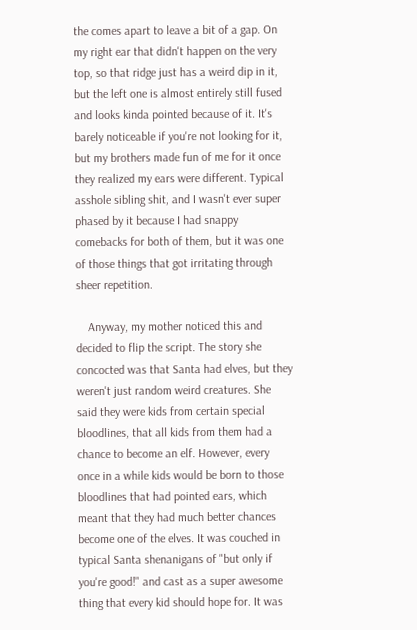the comes apart to leave a bit of a gap. On my right ear that didn't happen on the very top, so that ridge just has a weird dip in it, but the left one is almost entirely still fused and looks kinda pointed because of it. It's barely noticeable if you're not looking for it, but my brothers made fun of me for it once they realized my ears were different. Typical asshole sibling shit, and I wasn't ever super phased by it because I had snappy comebacks for both of them, but it was one of those things that got irritating through sheer repetition.

    Anyway, my mother noticed this and decided to flip the script. The story she concocted was that Santa had elves, but they weren't just random weird creatures. She said they were kids from certain special bloodlines, that all kids from them had a chance to become an elf. However, every once in a while kids would be born to those bloodlines that had pointed ears, which meant that they had much better chances become one of the elves. It was couched in typical Santa shenanigans of "but only if you're good!" and cast as a super awesome thing that every kid should hope for. It was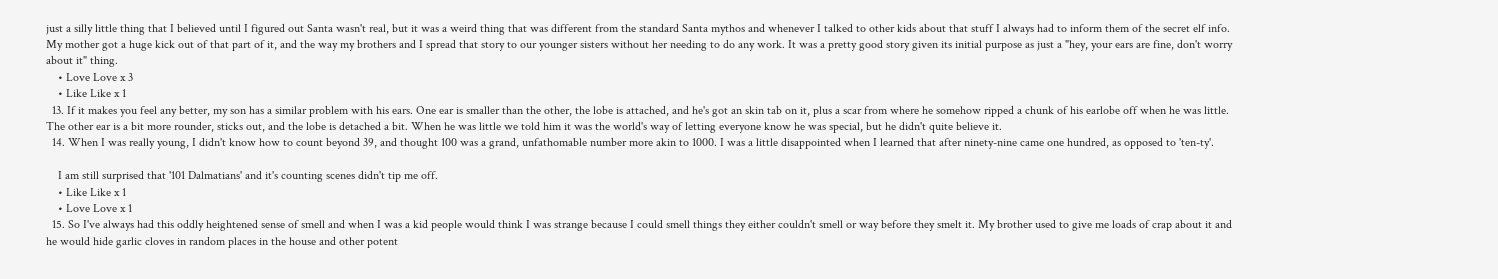just a silly little thing that I believed until I figured out Santa wasn't real, but it was a weird thing that was different from the standard Santa mythos and whenever I talked to other kids about that stuff I always had to inform them of the secret elf info. My mother got a huge kick out of that part of it, and the way my brothers and I spread that story to our younger sisters without her needing to do any work. It was a pretty good story given its initial purpose as just a "hey, your ears are fine, don't worry about it" thing.
    • Love Love x 3
    • Like Like x 1
  13. If it makes you feel any better, my son has a similar problem with his ears. One ear is smaller than the other, the lobe is attached, and he's got an skin tab on it, plus a scar from where he somehow ripped a chunk of his earlobe off when he was little. The other ear is a bit more rounder, sticks out, and the lobe is detached a bit. When he was little we told him it was the world's way of letting everyone know he was special, but he didn't quite believe it.
  14. When I was really young, I didn't know how to count beyond 39, and thought 100 was a grand, unfathomable number more akin to 1000. I was a little disappointed when I learned that after ninety-nine came one hundred, as opposed to 'ten-ty'.

    I am still surprised that '101 Dalmatians' and it's counting scenes didn't tip me off.
    • Like Like x 1
    • Love Love x 1
  15. So I've always had this oddly heightened sense of smell and when I was a kid people would think I was strange because I could smell things they either couldn't smell or way before they smelt it. My brother used to give me loads of crap about it and he would hide garlic cloves in random places in the house and other potent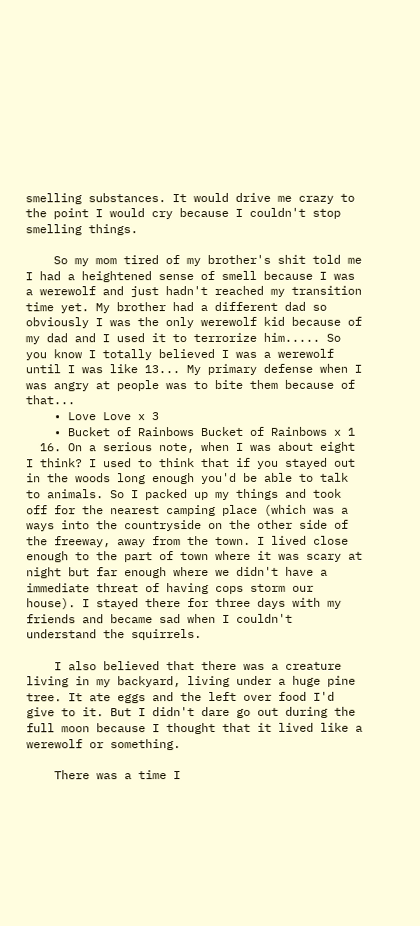smelling substances. It would drive me crazy to the point I would cry because I couldn't stop smelling things.

    So my mom tired of my brother's shit told me I had a heightened sense of smell because I was a werewolf and just hadn't reached my transition time yet. My brother had a different dad so obviously I was the only werewolf kid because of my dad and I used it to terrorize him..... So you know I totally believed I was a werewolf until I was like 13... My primary defense when I was angry at people was to bite them because of that...
    • Love Love x 3
    • Bucket of Rainbows Bucket of Rainbows x 1
  16. On a serious note, when I was about eight I think? I used to think that if you stayed out in the woods long enough you'd be able to talk to animals. So I packed up my things and took off for the nearest camping place (which was a ways into the countryside on the other side of the freeway, away from the town. I lived close enough to the part of town where it was scary at night but far enough where we didn't have a immediate threat of having cops storm our house). I stayed there for three days with my friends and became sad when I couldn't understand the squirrels.

    I also believed that there was a creature living in my backyard, living under a huge pine tree. It ate eggs and the left over food I'd give to it. But I didn't dare go out during the full moon because I thought that it lived like a werewolf or something.

    There was a time I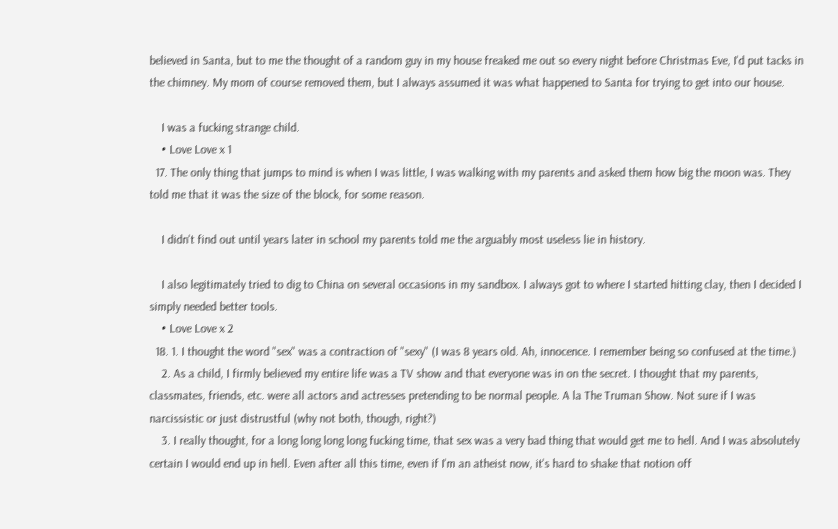believed in Santa, but to me the thought of a random guy in my house freaked me out so every night before Christmas Eve, I'd put tacks in the chimney. My mom of course removed them, but I always assumed it was what happened to Santa for trying to get into our house.

    I was a fucking strange child.
    • Love Love x 1
  17. The only thing that jumps to mind is when I was little, I was walking with my parents and asked them how big the moon was. They told me that it was the size of the block, for some reason.

    I didn't find out until years later in school my parents told me the arguably most useless lie in history.

    I also legitimately tried to dig to China on several occasions in my sandbox. I always got to where I started hitting clay, then I decided I simply needed better tools.
    • Love Love x 2
  18. 1. I thought the word "sex" was a contraction of "sexy" (I was 8 years old. Ah, innocence. I remember being so confused at the time.)
    2. As a child, I firmly believed my entire life was a TV show and that everyone was in on the secret. I thought that my parents, classmates, friends, etc. were all actors and actresses pretending to be normal people. A la The Truman Show. Not sure if I was narcissistic or just distrustful (why not both, though, right?)
    3. I really thought, for a long long long long fucking time, that sex was a very bad thing that would get me to hell. And I was absolutely certain I would end up in hell. Even after all this time, even if I'm an atheist now, it's hard to shake that notion off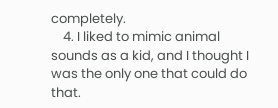completely.
    4. I liked to mimic animal sounds as a kid, and I thought I was the only one that could do that.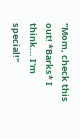"Mom, check this out! *Barks* I think... I'm special!"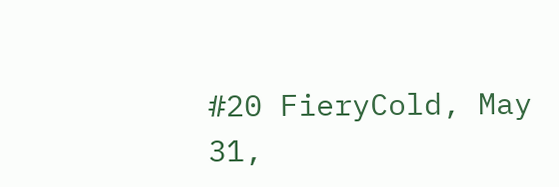#20 FieryCold, May 31,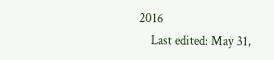2016
    Last edited: May 31,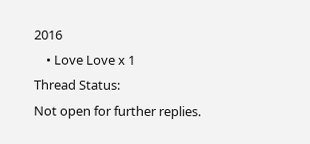2016
    • Love Love x 1
Thread Status:
Not open for further replies.